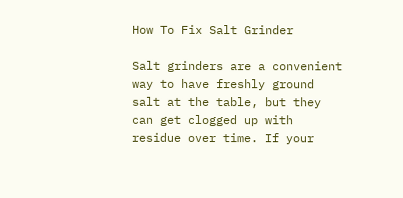How To Fix Salt Grinder

Salt grinders are a convenient way to have freshly ground salt at the table, but they can get clogged up with residue over time. If your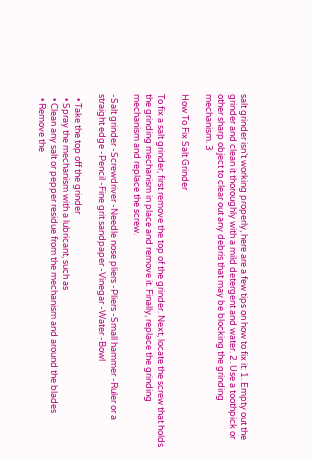salt grinder isn’t working properly, here are a few tips on how to fix it: 1. Empty out the grinder and clean it thoroughly with a mild detergent and water. 2. Use a toothpick or other sharp object to clear out any debris that may be blocking the grinding mechanism. 3

How To Fix Salt Grinder

To fix a salt grinder, first remove the top of the grinder. Next, locate the screw that holds the grinding mechanism in place and remove it. Finally, replace the grinding mechanism and replace the screw.

-Salt grinder -Screwdriver -Needle nose pliers -Pliers -Small hammer -Ruler or a straight edge -Pencil -Fine grit sandpaper -Vinegar -Water -Bowl

  • Take the top off the grinder
  • Spray the mechanism with a lubricant, such as
  • Clean any salt or pepper residue from the mechanism and around the blades
  • Remove the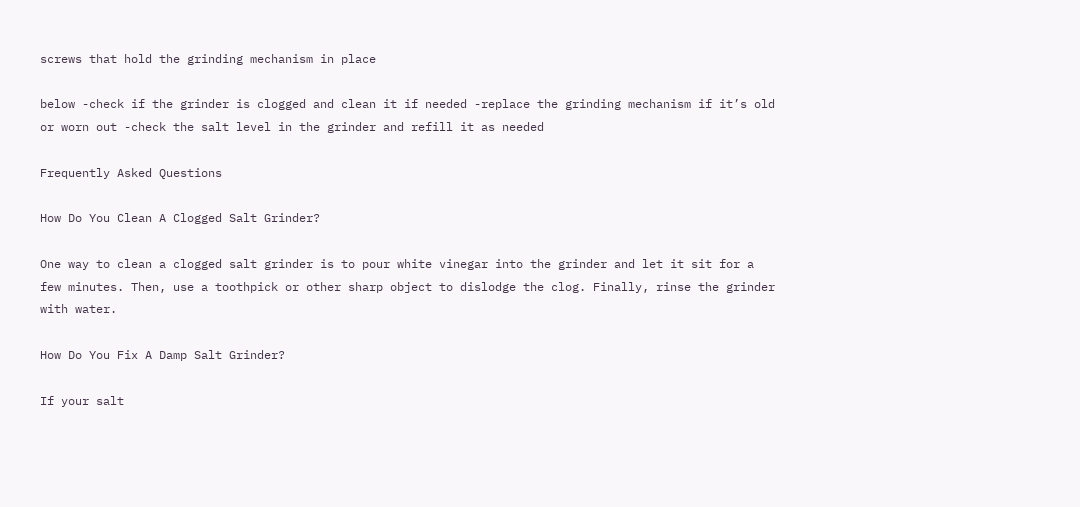screws that hold the grinding mechanism in place

below -check if the grinder is clogged and clean it if needed -replace the grinding mechanism if it’s old or worn out -check the salt level in the grinder and refill it as needed

Frequently Asked Questions

How Do You Clean A Clogged Salt Grinder?

One way to clean a clogged salt grinder is to pour white vinegar into the grinder and let it sit for a few minutes. Then, use a toothpick or other sharp object to dislodge the clog. Finally, rinse the grinder with water.

How Do You Fix A Damp Salt Grinder?

If your salt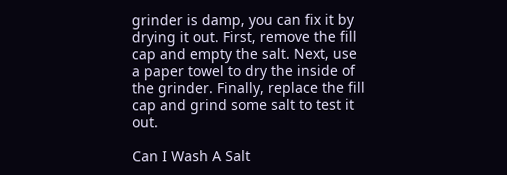grinder is damp, you can fix it by drying it out. First, remove the fill cap and empty the salt. Next, use a paper towel to dry the inside of the grinder. Finally, replace the fill cap and grind some salt to test it out.

Can I Wash A Salt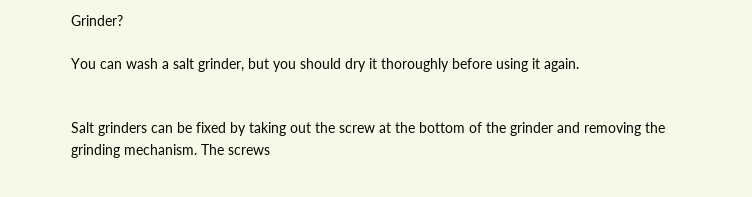Grinder?

You can wash a salt grinder, but you should dry it thoroughly before using it again.


Salt grinders can be fixed by taking out the screw at the bottom of the grinder and removing the grinding mechanism. The screws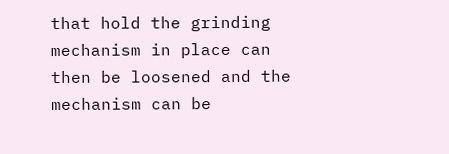that hold the grinding mechanism in place can then be loosened and the mechanism can be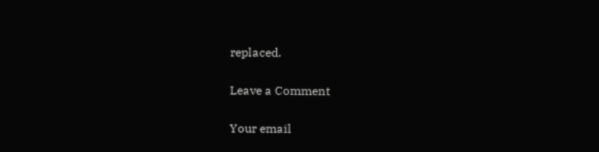replaced.

Leave a Comment

Your email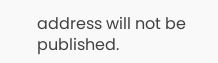address will not be published.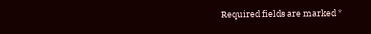Required fields are marked *